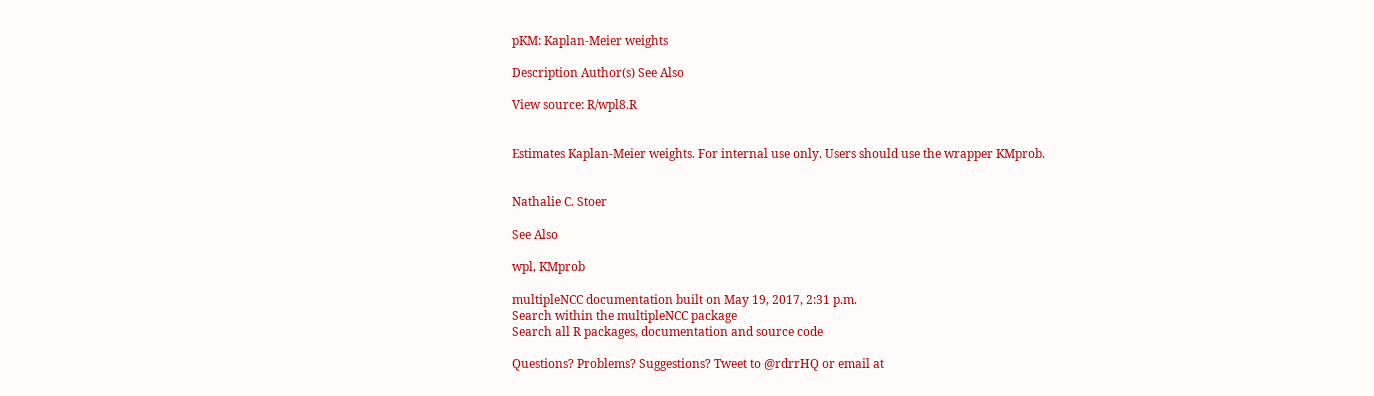pKM: Kaplan-Meier weights

Description Author(s) See Also

View source: R/wpl8.R


Estimates Kaplan-Meier weights. For internal use only. Users should use the wrapper KMprob.


Nathalie C. Stoer

See Also

wpl, KMprob

multipleNCC documentation built on May 19, 2017, 2:31 p.m.
Search within the multipleNCC package
Search all R packages, documentation and source code

Questions? Problems? Suggestions? Tweet to @rdrrHQ or email at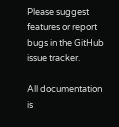Please suggest features or report bugs in the GitHub issue tracker.

All documentation is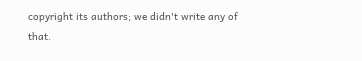copyright its authors; we didn't write any of that.